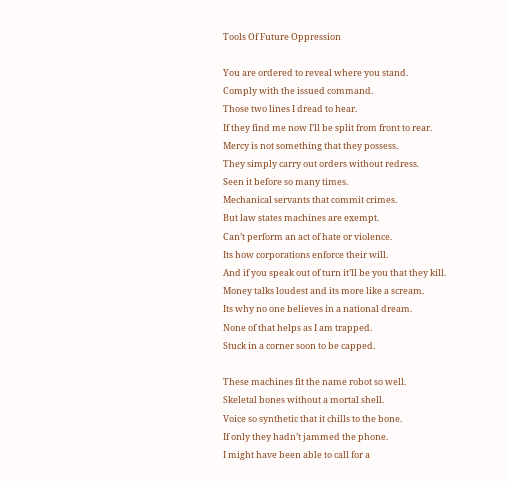Tools Of Future Oppression

You are ordered to reveal where you stand.
Comply with the issued command.
Those two lines I dread to hear.
If they find me now I’ll be split from front to rear.
Mercy is not something that they possess.
They simply carry out orders without redress.
Seen it before so many times.
Mechanical servants that commit crimes.
But law states machines are exempt.
Can’t perform an act of hate or violence.
Its how corporations enforce their will.
And if you speak out of turn it’ll be you that they kill.
Money talks loudest and its more like a scream.
Its why no one believes in a national dream.
None of that helps as I am trapped.
Stuck in a corner soon to be capped.

These machines fit the name robot so well.
Skeletal bones without a mortal shell.
Voice so synthetic that it chills to the bone.
If only they hadn’t jammed the phone.
I might have been able to call for a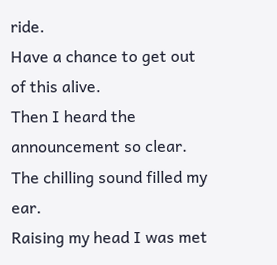ride.
Have a chance to get out of this alive.
Then I heard the announcement so clear.
The chilling sound filled my ear.
Raising my head I was met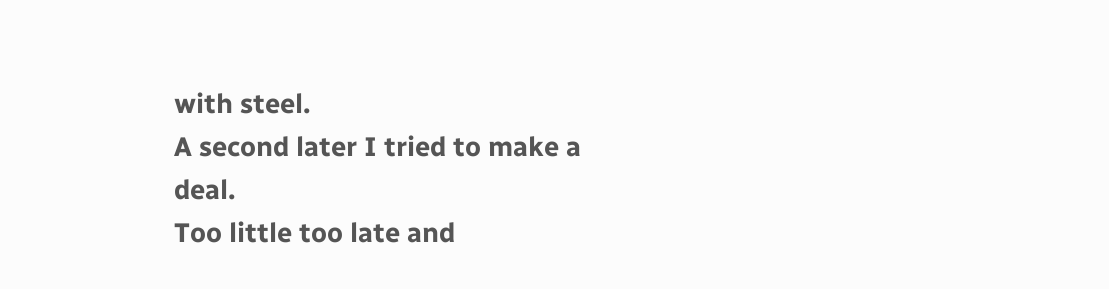with steel.
A second later I tried to make a deal.
Too little too late and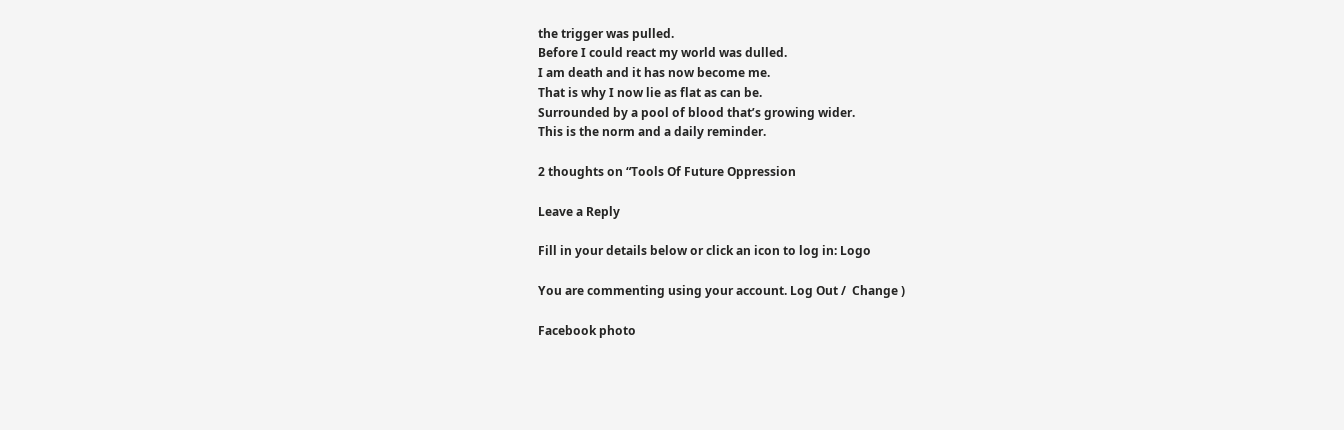the trigger was pulled.
Before I could react my world was dulled.
I am death and it has now become me.
That is why I now lie as flat as can be.
Surrounded by a pool of blood that’s growing wider.
This is the norm and a daily reminder.

2 thoughts on “Tools Of Future Oppression

Leave a Reply

Fill in your details below or click an icon to log in: Logo

You are commenting using your account. Log Out /  Change )

Facebook photo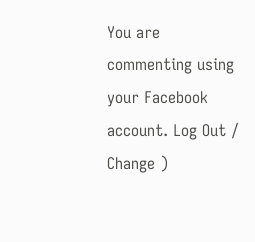You are commenting using your Facebook account. Log Out /  Change )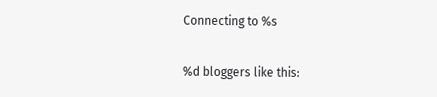Connecting to %s

%d bloggers like this: